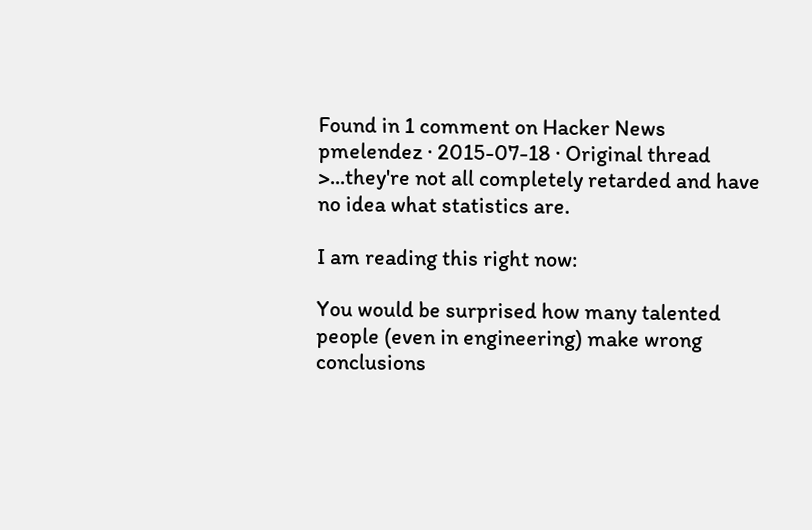Found in 1 comment on Hacker News
pmelendez · 2015-07-18 · Original thread
>...they're not all completely retarded and have no idea what statistics are.

I am reading this right now:

You would be surprised how many talented people (even in engineering) make wrong conclusions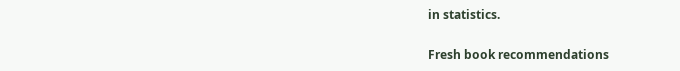in statistics.

Fresh book recommendations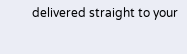delivered straight to your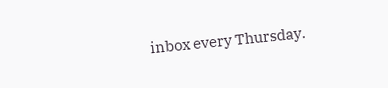inbox every Thursday.